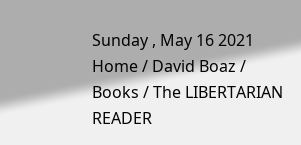Sunday , May 16 2021
Home / David Boaz / Books / The LIBERTARIAN READER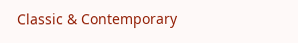Classic & Contemporary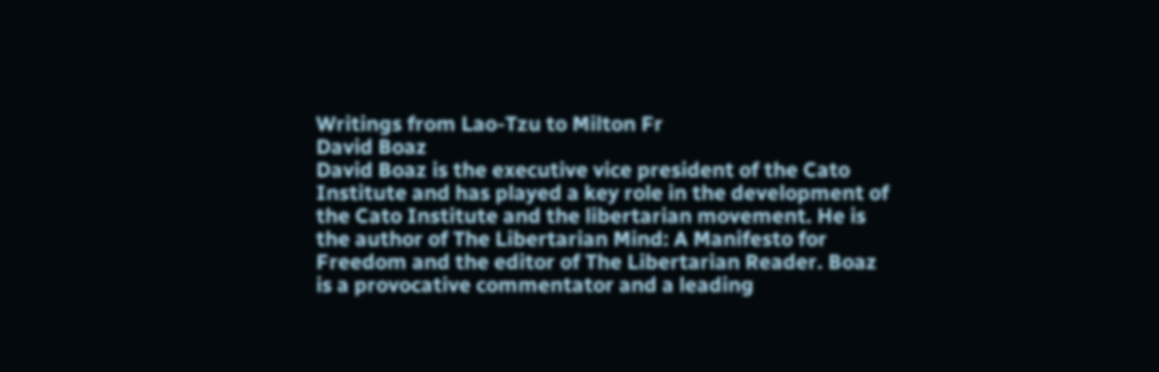Writings from Lao-Tzu to Milton Fr
David Boaz
David Boaz is the executive vice president of the Cato Institute and has played a key role in the development of the Cato Institute and the libertarian movement. He is the author of The Libertarian Mind: A Manifesto for Freedom and the editor of The Libertarian Reader. Boaz is a provocative commentator and a leading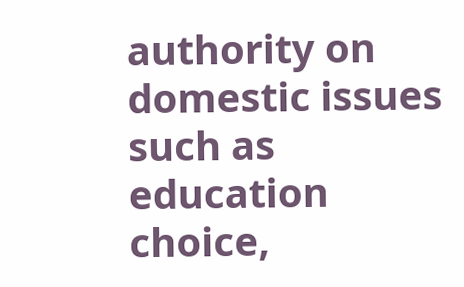authority on domestic issues such as education choice,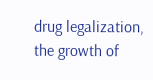drug legalization, the growth of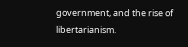government, and the rise of libertarianism.